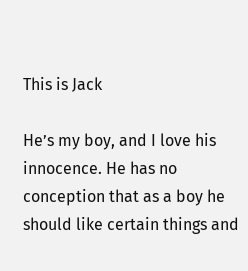This is Jack

He’s my boy, and I love his innocence. He has no conception that as a boy he should like certain things and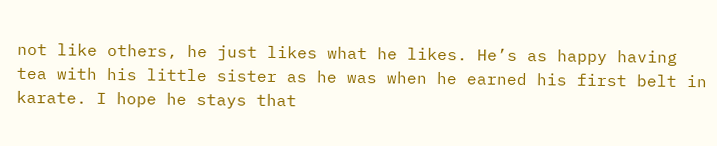not like others, he just likes what he likes. He’s as happy having tea with his little sister as he was when he earned his first belt in karate. I hope he stays that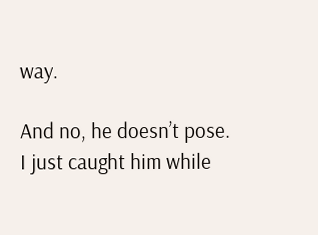way.

And no, he doesn’t pose.  I just caught him while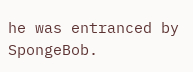he was entranced by SpongeBob.